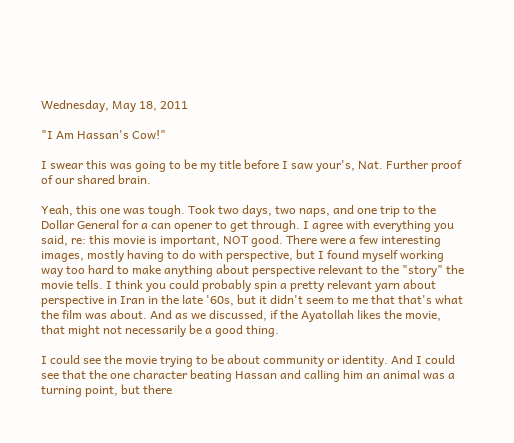Wednesday, May 18, 2011

"I Am Hassan's Cow!"

I swear this was going to be my title before I saw your's, Nat. Further proof of our shared brain.

Yeah, this one was tough. Took two days, two naps, and one trip to the Dollar General for a can opener to get through. I agree with everything you said, re: this movie is important, NOT good. There were a few interesting images, mostly having to do with perspective, but I found myself working way too hard to make anything about perspective relevant to the "story" the movie tells. I think you could probably spin a pretty relevant yarn about perspective in Iran in the late '60s, but it didn't seem to me that that's what the film was about. And as we discussed, if the Ayatollah likes the movie, that might not necessarily be a good thing.

I could see the movie trying to be about community or identity. And I could see that the one character beating Hassan and calling him an animal was a turning point, but there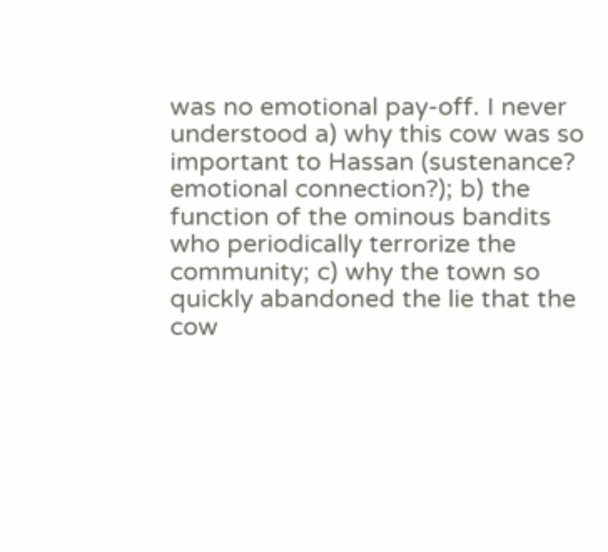was no emotional pay-off. I never understood a) why this cow was so important to Hassan (sustenance? emotional connection?); b) the function of the ominous bandits who periodically terrorize the community; c) why the town so quickly abandoned the lie that the cow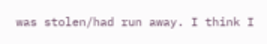was stolen/had run away. I think I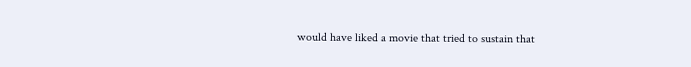would have liked a movie that tried to sustain that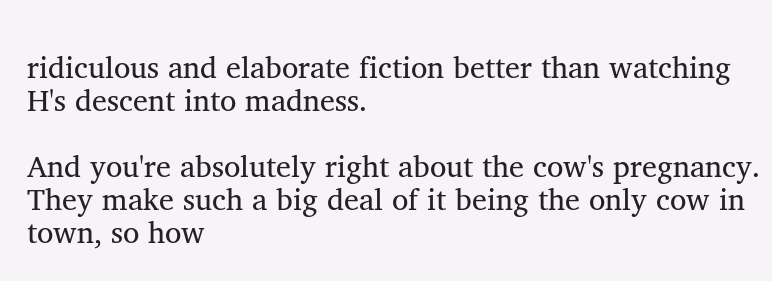ridiculous and elaborate fiction better than watching H's descent into madness.

And you're absolutely right about the cow's pregnancy. They make such a big deal of it being the only cow in town, so how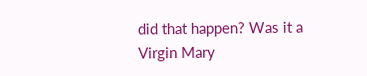did that happen? Was it a Virgin Mary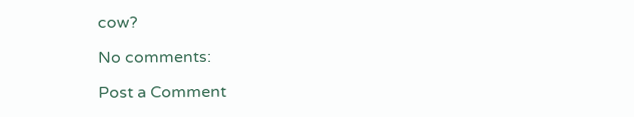cow?

No comments:

Post a Comment